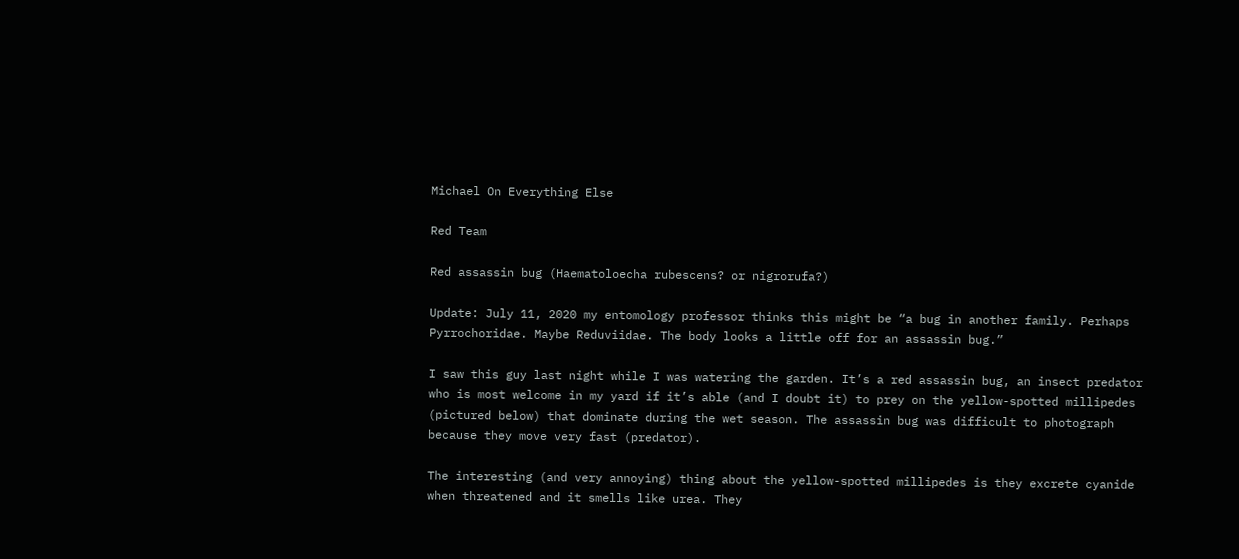Michael On Everything Else

Red Team

Red assassin bug (Haematoloecha rubescens? or nigrorufa?)

Update: July 11, 2020 my entomology professor thinks this might be “a bug in another family. Perhaps Pyrrochoridae. Maybe Reduviidae. The body looks a little off for an assassin bug.”

I saw this guy last night while I was watering the garden. It’s a red assassin bug, an insect predator who is most welcome in my yard if it’s able (and I doubt it) to prey on the yellow-spotted millipedes (pictured below) that dominate during the wet season. The assassin bug was difficult to photograph because they move very fast (predator).

The interesting (and very annoying) thing about the yellow-spotted millipedes is they excrete cyanide when threatened and it smells like urea. They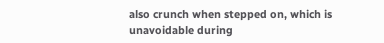also crunch when stepped on, which is unavoidable during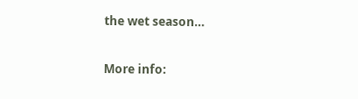the wet season…

More info: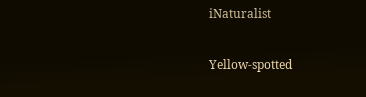iNaturalist

Yellow-spotted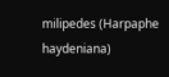milipedes (Harpaphe haydeniana)